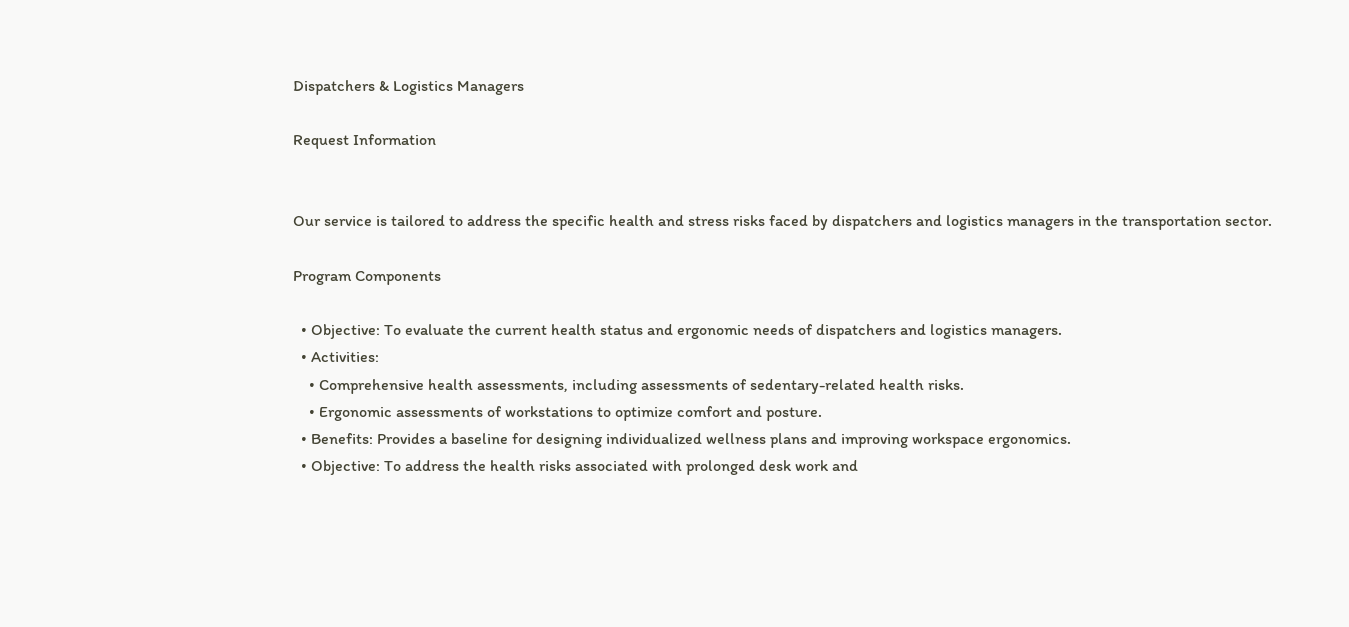Dispatchers & Logistics Managers

Request Information


Our service is tailored to address the specific health and stress risks faced by dispatchers and logistics managers in the transportation sector.

Program Components

  • Objective: To evaluate the current health status and ergonomic needs of dispatchers and logistics managers.
  • Activities:
    • Comprehensive health assessments, including assessments of sedentary-related health risks.
    • Ergonomic assessments of workstations to optimize comfort and posture.
  • Benefits: Provides a baseline for designing individualized wellness plans and improving workspace ergonomics.
  • Objective: To address the health risks associated with prolonged desk work and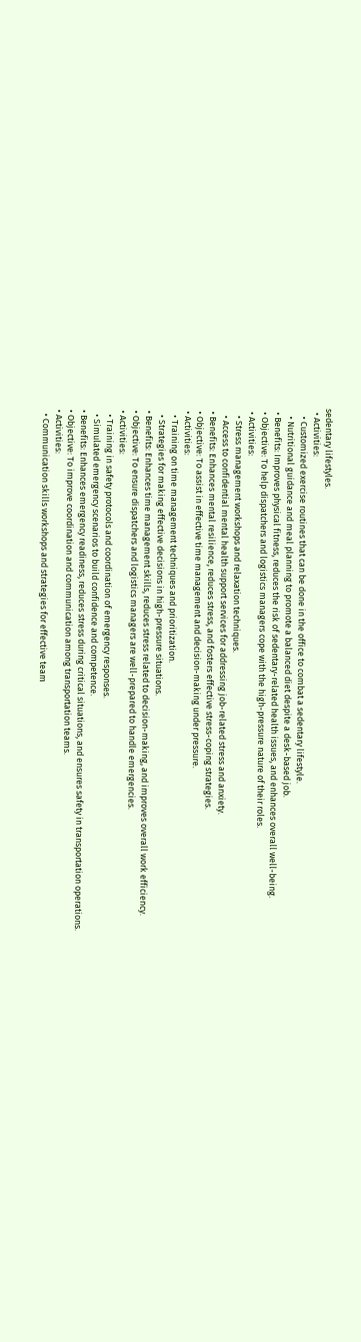sedentary lifestyles.
  • Activities:
    • Customized exercise routines that can be done in the office to combat a sedentary lifestyle.
    • Nutritional guidance and meal planning to promote a balanced diet despite a desk-based job.
  • Benefits: Improves physical fitness, reduces the risk of sedentary-related health issues, and enhances overall well-being.
  • Objective: To help dispatchers and logistics managers cope with the high-pressure nature of their roles.
  • Activities:
    • Stress management workshops and relaxation techniques.
    • Access to confidential mental health support services for addressing job-related stress and anxiety.
  • Benefits: Enhances mental resilience, reduces stress, and fosters effective stress-coping strategies.
  • Objective: To assist in effective time management and decision-making under pressure.
  • Activities:
    • Training on time management techniques and prioritization.
    • Strategies for making effective decisions in high-pressure situations.
  • Benefits: Enhances time management skills, reduces stress related to decision-making, and improves overall work efficiency.
  • Objective: To ensure dispatchers and logistics managers are well-prepared to handle emergencies.
  • Activities:
    • Training in safety protocols and coordination of emergency responses.
    • Simulated emergency scenarios to build confidence and competence.
  • Benefits: Enhances emergency readiness, reduces stress during critical situations, and ensures safety in transportation operations.
  • Objective: To improve coordination and communication among transportation teams.
  • Activities:
    • Communication skills workshops and strategies for effective team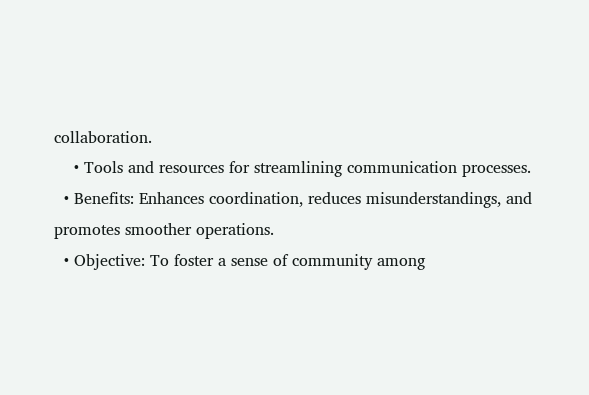collaboration.
    • Tools and resources for streamlining communication processes.
  • Benefits: Enhances coordination, reduces misunderstandings, and promotes smoother operations.
  • Objective: To foster a sense of community among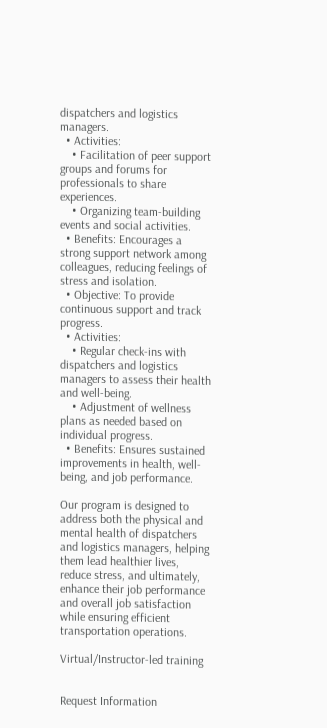dispatchers and logistics managers.
  • Activities:
    • Facilitation of peer support groups and forums for professionals to share experiences.
    • Organizing team-building events and social activities.
  • Benefits: Encourages a strong support network among colleagues, reducing feelings of stress and isolation.
  • Objective: To provide continuous support and track progress.
  • Activities:
    • Regular check-ins with dispatchers and logistics managers to assess their health and well-being.
    • Adjustment of wellness plans as needed based on individual progress.
  • Benefits: Ensures sustained improvements in health, well-being, and job performance.

Our program is designed to address both the physical and mental health of dispatchers and logistics managers, helping them lead healthier lives, reduce stress, and ultimately, enhance their job performance and overall job satisfaction while ensuring efficient transportation operations.

Virtual/Instructor-led training


Request Information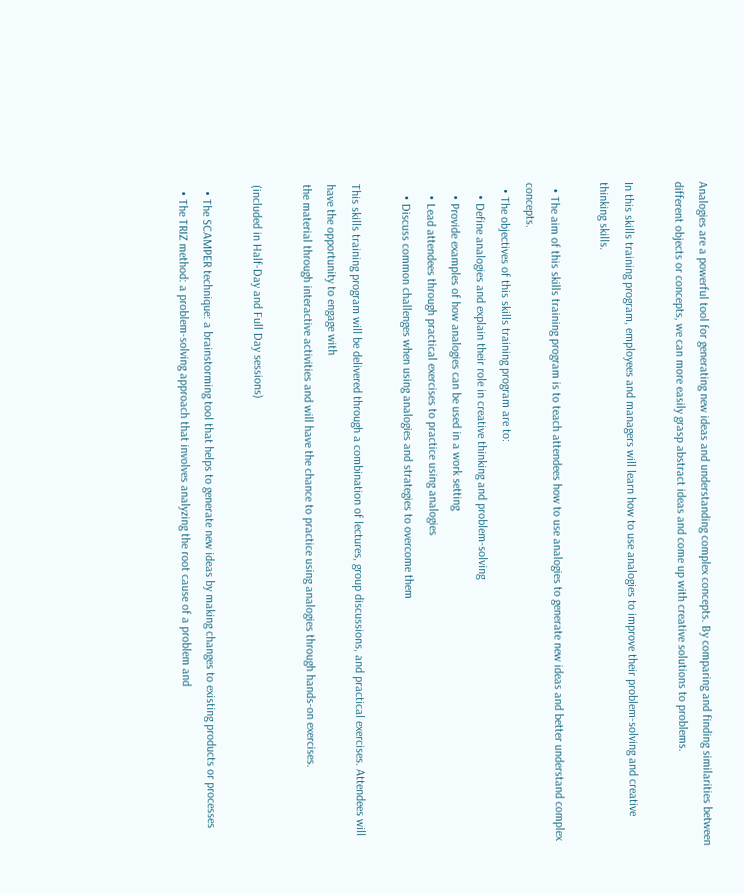Analogies are a powerful tool for generating new ideas and understanding complex concepts. By comparing and finding similarities between different objects or concepts, we can more easily grasp abstract ideas and come up with creative solutions to problems.

In this skills training program, employees and managers will learn how to use analogies to improve their problem-solving and creative thinking skills.

  • The aim of this skills training program is to teach attendees how to use analogies to generate new ideas and better understand complex concepts.
  • The objectives of this skills training program are to:
    • Define analogies and explain their role in creative thinking and problem-solving
    • Provide examples of how analogies can be used in a work setting
    • Lead attendees through practical exercises to practice using analogies
    • Discuss common challenges when using analogies and strategies to overcome them

This skills training program will be delivered through a combination of lectures, group discussions, and practical exercises. Attendees will have the opportunity to engage with
the material through interactive activities and will have the chance to practice using analogies through hands-on exercises.

(included in Half-Day and Full Day sessions)

  • The SCAMPER technique: a brainstorming tool that helps to generate new ideas by making changes to existing products or processes
  • The TRIZ method: a problem-solving approach that involves analyzing the root cause of a problem and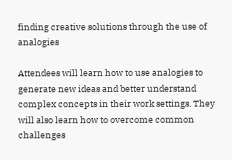finding creative solutions through the use of analogies

Attendees will learn how to use analogies to generate new ideas and better understand complex concepts in their work settings. They will also learn how to overcome common challenges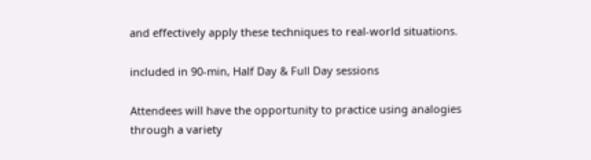and effectively apply these techniques to real-world situations.

included in 90-min, Half Day & Full Day sessions

Attendees will have the opportunity to practice using analogies through a variety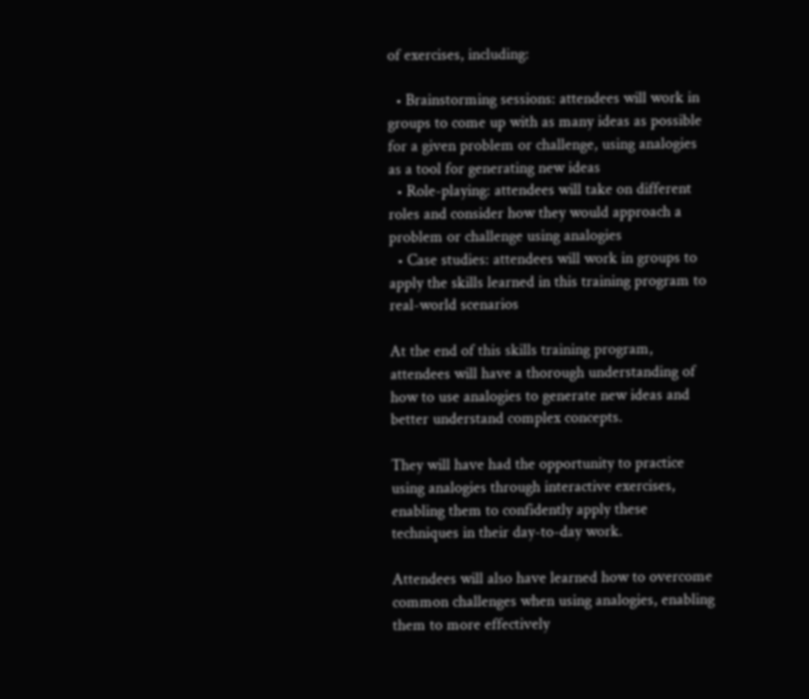of exercises, including:

  • Brainstorming sessions: attendees will work in groups to come up with as many ideas as possible for a given problem or challenge, using analogies as a tool for generating new ideas
  • Role-playing: attendees will take on different roles and consider how they would approach a problem or challenge using analogies
  • Case studies: attendees will work in groups to apply the skills learned in this training program to real-world scenarios

At the end of this skills training program, attendees will have a thorough understanding of how to use analogies to generate new ideas and better understand complex concepts.

They will have had the opportunity to practice using analogies through interactive exercises, enabling them to confidently apply these techniques in their day-to-day work.

Attendees will also have learned how to overcome common challenges when using analogies, enabling them to more effectively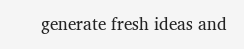generate fresh ideas and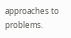approaches to problems.